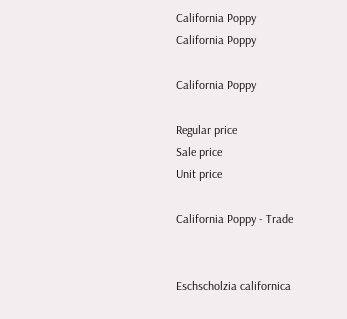California Poppy
California Poppy

California Poppy

Regular price
Sale price
Unit price

California Poppy - Trade


Eschscholzia californica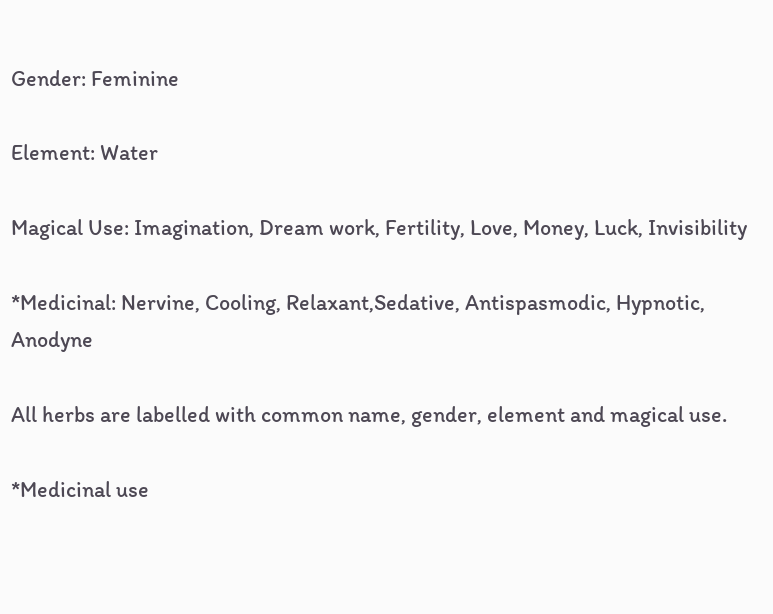Gender: Feminine

Element: Water

Magical Use: Imagination, Dream work, Fertility, Love, Money, Luck, Invisibility

*Medicinal: Nervine, Cooling, Relaxant,Sedative, Antispasmodic, Hypnotic, Anodyne

All herbs are labelled with common name, gender, element and magical use.

*Medicinal use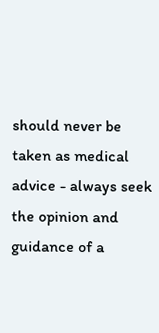should never be taken as medical advice - always seek the opinion and guidance of a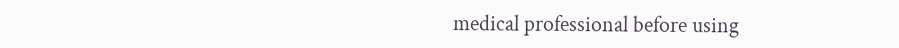medical professional before using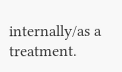internally/as a treatment.